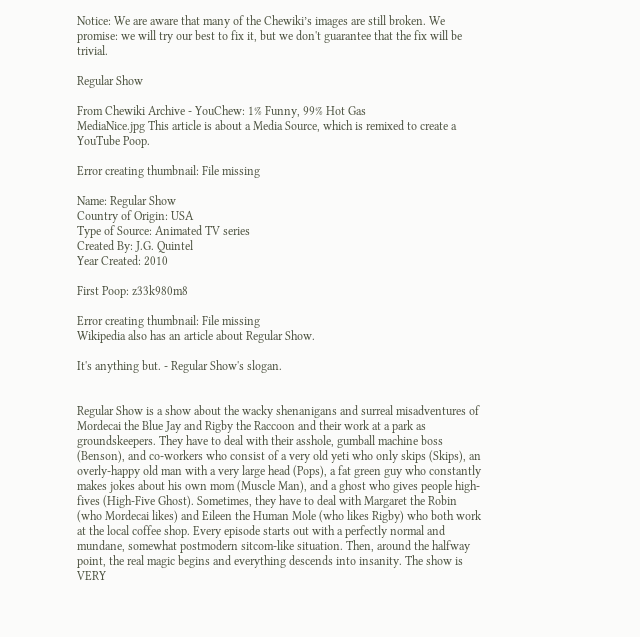Notice: We are aware that many of the Chewiki’s images are still broken. We promise: we will try our best to fix it, but we don't guarantee that the fix will be trivial.

Regular Show

From Chewiki Archive - YouChew: 1% Funny, 99% Hot Gas
MediaNice.jpg This article is about a Media Source, which is remixed to create a YouTube Poop.

Error creating thumbnail: File missing

Name: Regular Show
Country of Origin: USA
Type of Source: Animated TV series
Created By: J.G. Quintel
Year Created: 2010

First Poop: z33k980m8

Error creating thumbnail: File missing
Wikipedia also has an article about Regular Show.

It's anything but. - Regular Show's slogan.


Regular Show is a show about the wacky shenanigans and surreal misadventures of Mordecai the Blue Jay and Rigby the Raccoon and their work at a park as groundskeepers. They have to deal with their asshole, gumball machine boss (Benson), and co-workers who consist of a very old yeti who only skips (Skips), an overly-happy old man with a very large head (Pops), a fat green guy who constantly makes jokes about his own mom (Muscle Man), and a ghost who gives people high-fives (High-Five Ghost). Sometimes, they have to deal with Margaret the Robin (who Mordecai likes) and Eileen the Human Mole (who likes Rigby) who both work at the local coffee shop. Every episode starts out with a perfectly normal and mundane, somewhat postmodern sitcom-like situation. Then, around the halfway point, the real magic begins and everything descends into insanity. The show is VERY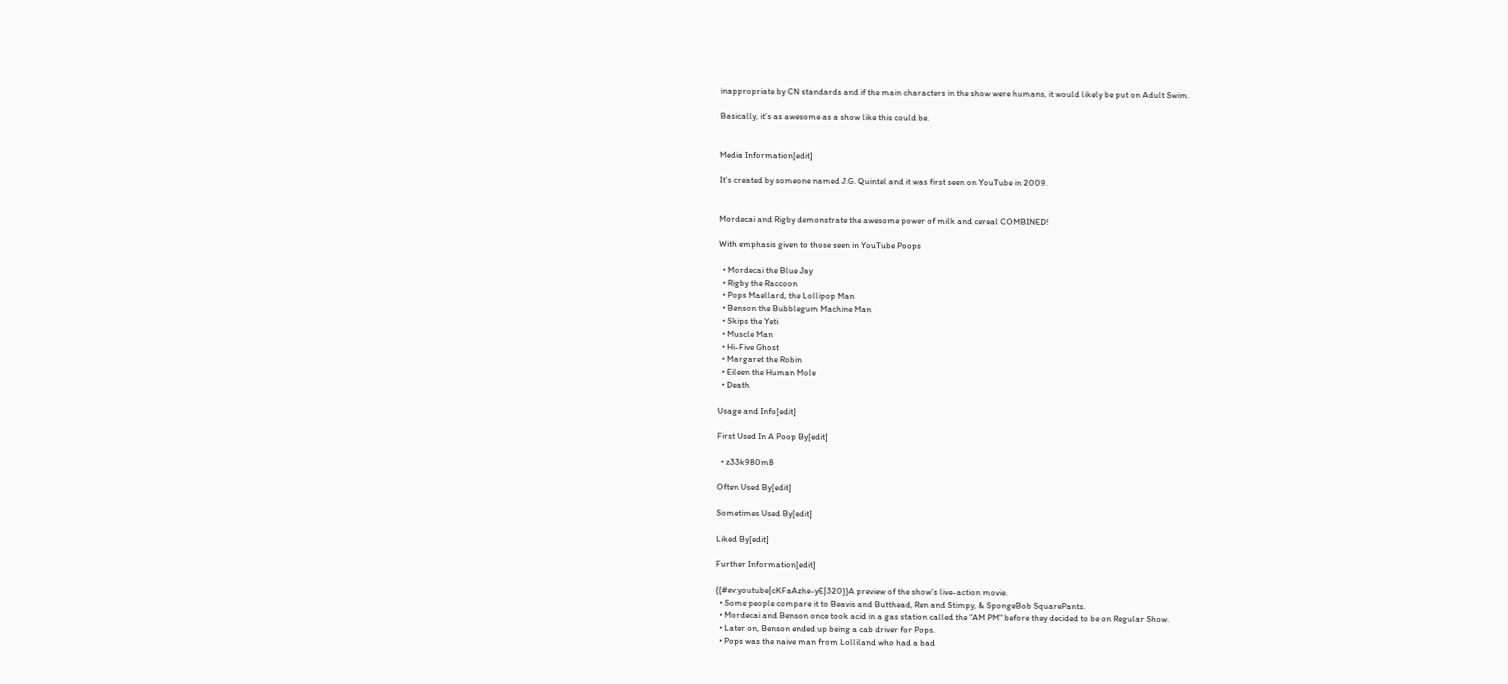inappropriate by CN standards and if the main characters in the show were humans, it would likely be put on Adult Swim.

Basically, it's as awesome as a show like this could be.


Media Information[edit]

It's created by someone named J.G. Quintel and it was first seen on YouTube in 2009.


Mordecai and Rigby demonstrate the awesome power of milk and cereal COMBINED!

With emphasis given to those seen in YouTube Poops

  • Mordecai the Blue Jay
  • Rigby the Raccoon
  • Pops Maellard, the Lollipop Man
  • Benson the Bubblegum Machine Man
  • Skips the Yeti
  • Muscle Man
  • Hi-Five Ghost
  • Margaret the Robin
  • Eileen the Human Mole
  • Death

Usage and Info[edit]

First Used In A Poop By[edit]

  • z33k980m8

Often Used By[edit]

Sometimes Used By[edit]

Liked By[edit]

Further Information[edit]

{{#ev:youtube|cKFaAzhe-yE|320}}A preview of the show's live-action movie.
  • Some people compare it to Beavis and Butthead, Ren and Stimpy, & SpongeBob SquarePants.
  • Mordecai and Benson once took acid in a gas station called the "AM PM" before they decided to be on Regular Show.
  • Later on, Benson ended up being a cab driver for Pops.
  • Pops was the naive man from Lolliland who had a bad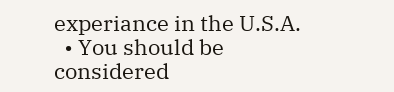experiance in the U.S.A.
  • You should be considered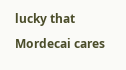lucky that Mordecai cares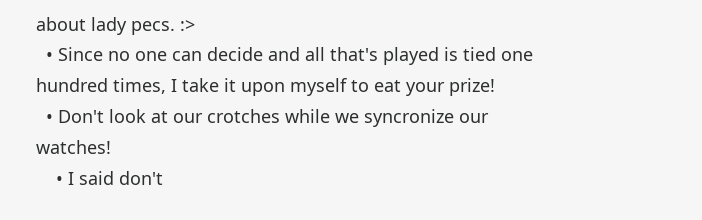about lady pecs. :>
  • Since no one can decide and all that's played is tied one hundred times, I take it upon myself to eat your prize!
  • Don't look at our crotches while we syncronize our watches!
    • I said don't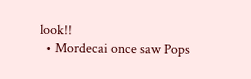look!!
  • Mordecai once saw Pops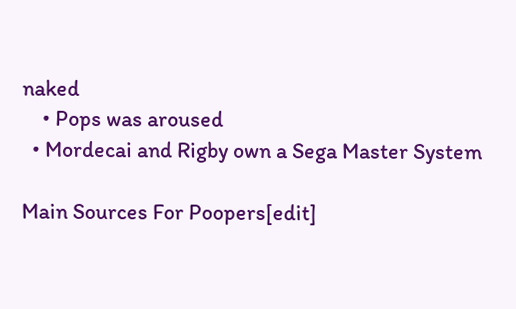naked
    • Pops was aroused
  • Mordecai and Rigby own a Sega Master System

Main Sources For Poopers[edit]